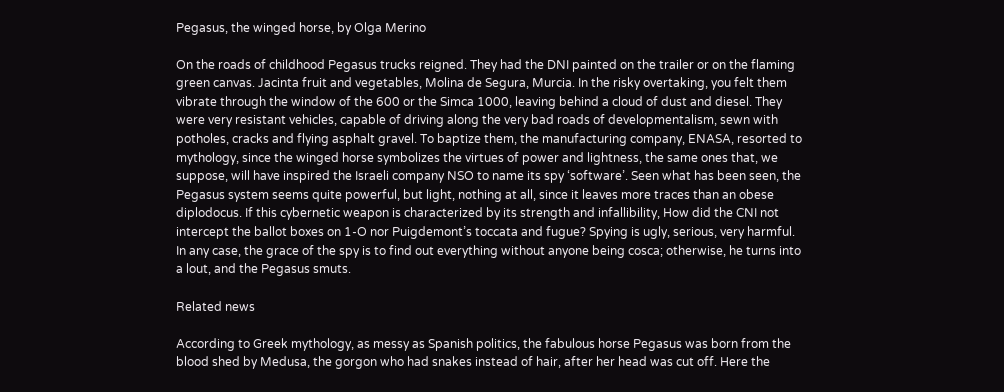Pegasus, the winged horse, by Olga Merino

On the roads of childhood Pegasus trucks reigned. They had the DNI painted on the trailer or on the flaming green canvas. Jacinta fruit and vegetables, Molina de Segura, Murcia. In the risky overtaking, you felt them vibrate through the window of the 600 or the Simca 1000, leaving behind a cloud of dust and diesel. They were very resistant vehicles, capable of driving along the very bad roads of developmentalism, sewn with potholes, cracks and flying asphalt gravel. To baptize them, the manufacturing company, ENASA, resorted to mythology, since the winged horse symbolizes the virtues of power and lightness, the same ones that, we suppose, will have inspired the Israeli company NSO to name its spy ‘software’. Seen what has been seen, the Pegasus system seems quite powerful, but light, nothing at all, since it leaves more traces than an obese diplodocus. If this cybernetic weapon is characterized by its strength and infallibility, How did the CNI not intercept the ballot boxes on 1-O nor Puigdemont’s toccata and fugue? Spying is ugly, serious, very harmful. In any case, the grace of the spy is to find out everything without anyone being cosca; otherwise, he turns into a lout, and the Pegasus smuts.

Related news

According to Greek mythology, as messy as Spanish politics, the fabulous horse Pegasus was born from the blood shed by Medusa, the gorgon who had snakes instead of hair, after her head was cut off. Here the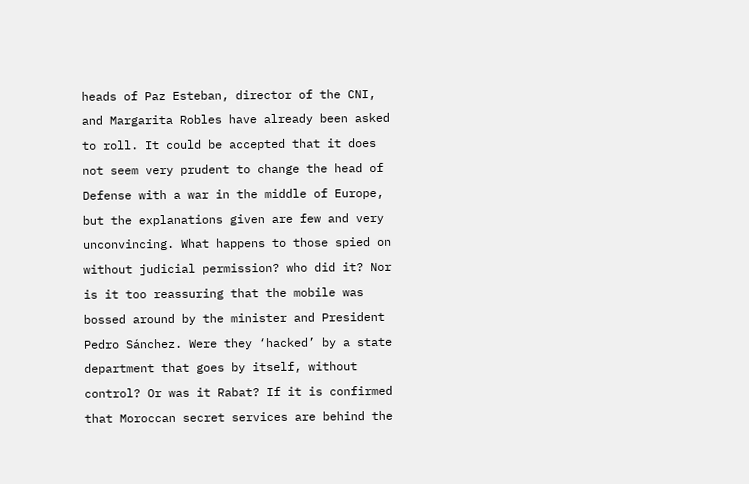heads of Paz Esteban, director of the CNI, and Margarita Robles have already been asked to roll. It could be accepted that it does not seem very prudent to change the head of Defense with a war in the middle of Europe, but the explanations given are few and very unconvincing. What happens to those spied on without judicial permission? who did it? Nor is it too reassuring that the mobile was bossed around by the minister and President Pedro Sánchez. Were they ‘hacked’ by a state department that goes by itself, without control? Or was it Rabat? If it is confirmed that Moroccan secret services are behind the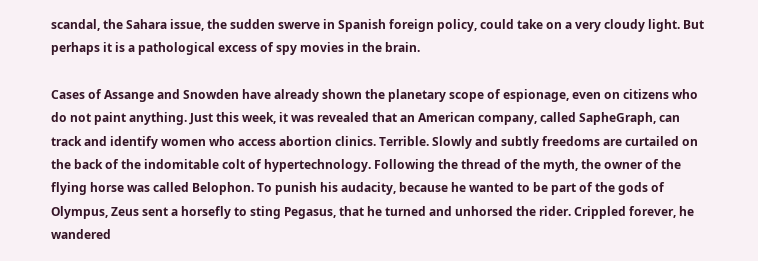scandal, the Sahara issue, the sudden swerve in Spanish foreign policy, could take on a very cloudy light. But perhaps it is a pathological excess of spy movies in the brain.

Cases of Assange and Snowden have already shown the planetary scope of espionage, even on citizens who do not paint anything. Just this week, it was revealed that an American company, called SapheGraph, can track and identify women who access abortion clinics. Terrible. Slowly and subtly freedoms are curtailed on the back of the indomitable colt of hypertechnology. Following the thread of the myth, the owner of the flying horse was called Belophon. To punish his audacity, because he wanted to be part of the gods of Olympus, Zeus sent a horsefly to sting Pegasus, that he turned and unhorsed the rider. Crippled forever, he wandered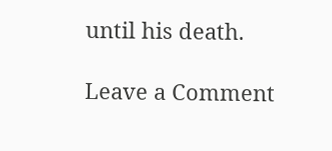until his death.

Leave a Comment